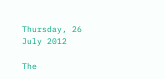Thursday, 26 July 2012

The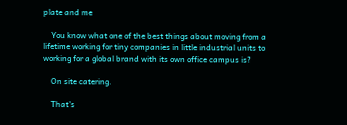plate and me

    You know what one of the best things about moving from a lifetime working for tiny companies in little industrial units to working for a global brand with its own office campus is?

    On site catering.

    That's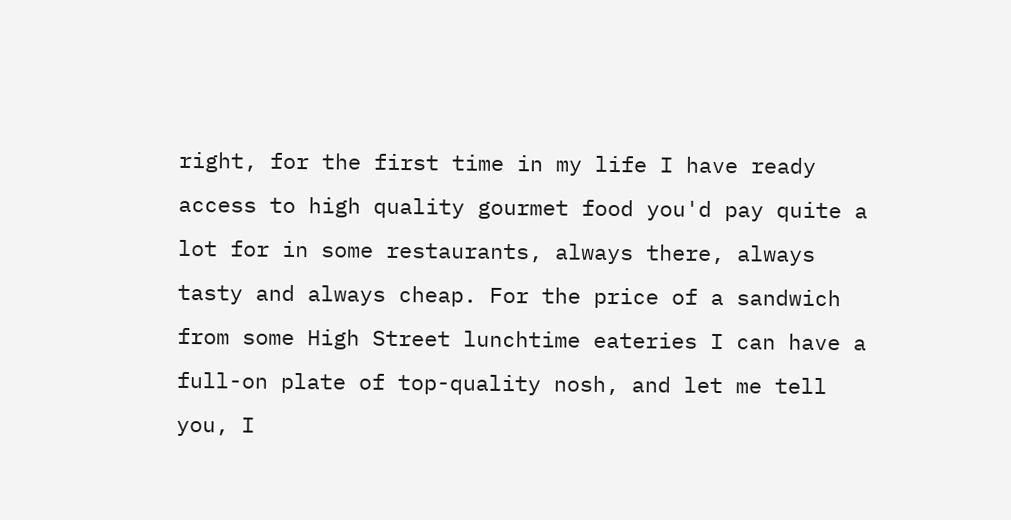right, for the first time in my life I have ready access to high quality gourmet food you'd pay quite a lot for in some restaurants, always there, always tasty and always cheap. For the price of a sandwich from some High Street lunchtime eateries I can have a full-on plate of top-quality nosh, and let me tell you, I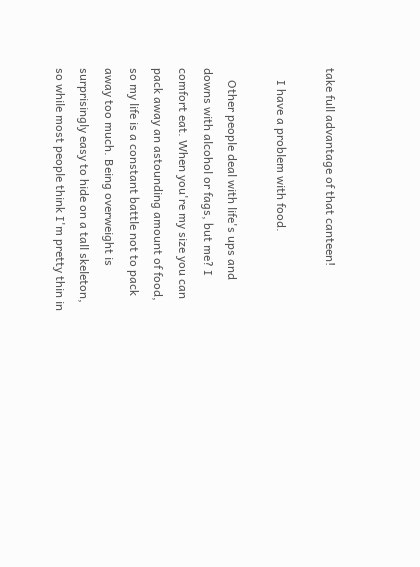take full advantage of that canteen!

    I have a problem with food.

    Other people deal with life's ups and downs with alcohol or fags, but me? I comfort eat. When you're my size you can pack away an astounding amount of food, so my life is a constant battle not to pack away too much. Being overweight is surprisingly easy to hide on a tall skeleton, so while most people think I'm pretty thin in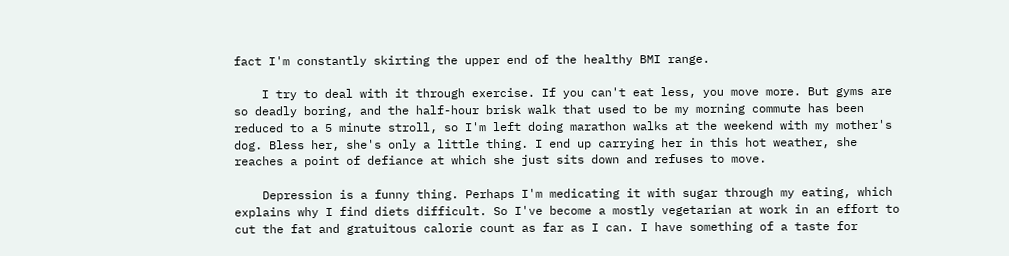fact I'm constantly skirting the upper end of the healthy BMI range.

    I try to deal with it through exercise. If you can't eat less, you move more. But gyms are so deadly boring, and the half-hour brisk walk that used to be my morning commute has been reduced to a 5 minute stroll, so I'm left doing marathon walks at the weekend with my mother's dog. Bless her, she's only a little thing. I end up carrying her in this hot weather, she reaches a point of defiance at which she just sits down and refuses to move.

    Depression is a funny thing. Perhaps I'm medicating it with sugar through my eating, which explains why I find diets difficult. So I've become a mostly vegetarian at work in an effort to cut the fat and gratuitous calorie count as far as I can. I have something of a taste for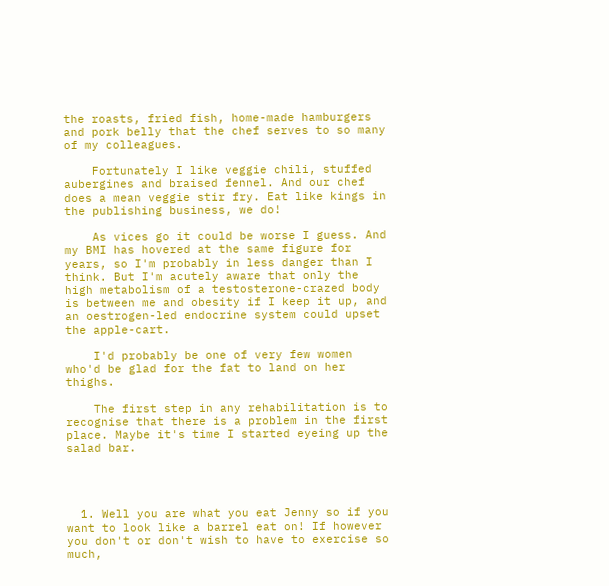the roasts, fried fish, home-made hamburgers and pork belly that the chef serves to so many of my colleagues.

    Fortunately I like veggie chili, stuffed aubergines and braised fennel. And our chef does a mean veggie stir fry. Eat like kings in the publishing business, we do!

    As vices go it could be worse I guess. And my BMI has hovered at the same figure for years, so I'm probably in less danger than I think. But I'm acutely aware that only the high metabolism of a testosterone-crazed body is between me and obesity if I keep it up, and an oestrogen-led endocrine system could upset the apple-cart.

    I'd probably be one of very few women who'd be glad for the fat to land on her thighs.

    The first step in any rehabilitation is to recognise that there is a problem in the first place. Maybe it's time I started eyeing up the salad bar.




  1. Well you are what you eat Jenny so if you want to look like a barrel eat on! If however you don't or don't wish to have to exercise so much,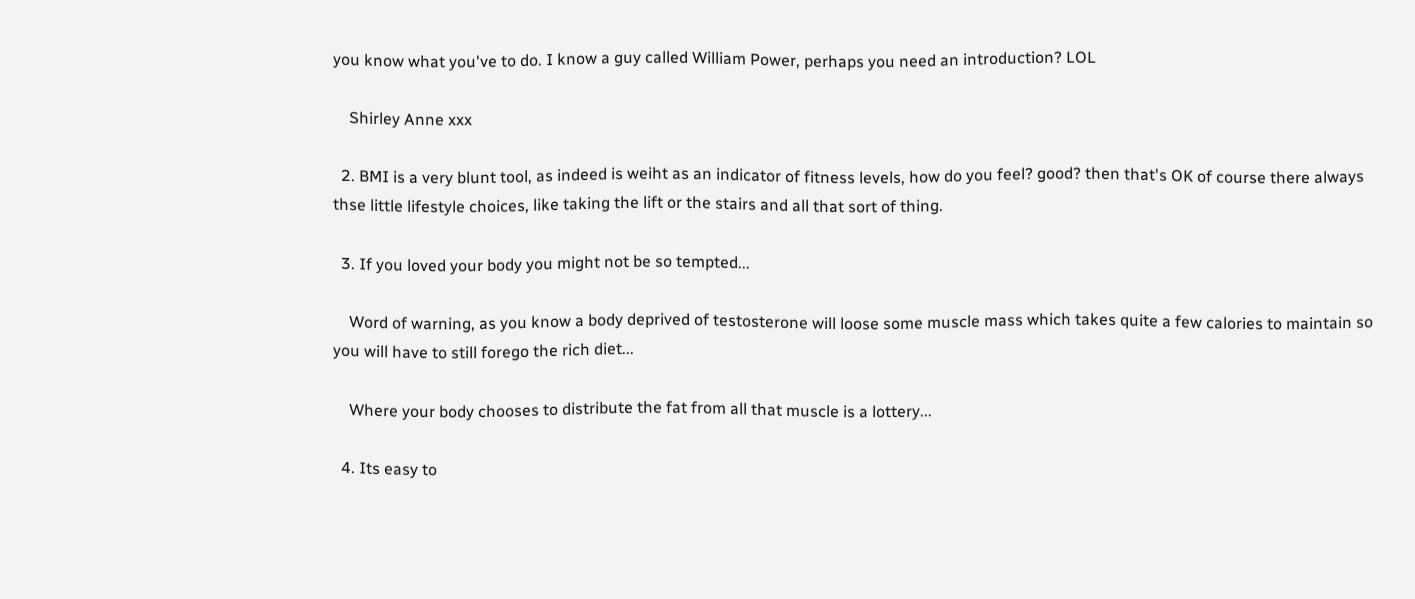you know what you've to do. I know a guy called William Power, perhaps you need an introduction? LOL

    Shirley Anne xxx

  2. BMI is a very blunt tool, as indeed is weiht as an indicator of fitness levels, how do you feel? good? then that's OK of course there always thse little lifestyle choices, like taking the lift or the stairs and all that sort of thing.

  3. If you loved your body you might not be so tempted...

    Word of warning, as you know a body deprived of testosterone will loose some muscle mass which takes quite a few calories to maintain so you will have to still forego the rich diet...

    Where your body chooses to distribute the fat from all that muscle is a lottery...

  4. Its easy to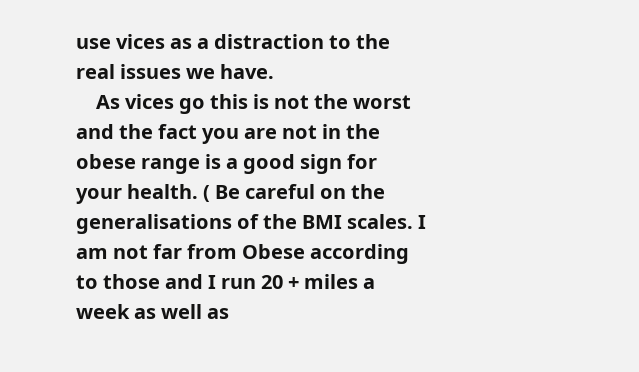use vices as a distraction to the real issues we have.
    As vices go this is not the worst and the fact you are not in the obese range is a good sign for your health. ( Be careful on the generalisations of the BMI scales. I am not far from Obese according to those and I run 20 + miles a week as well as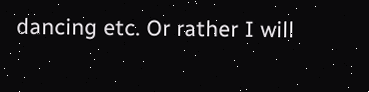dancing etc. Or rather I will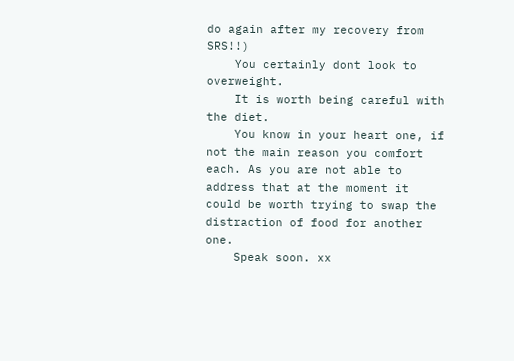do again after my recovery from SRS!!)
    You certainly dont look to overweight.
    It is worth being careful with the diet.
    You know in your heart one, if not the main reason you comfort each. As you are not able to address that at the moment it could be worth trying to swap the distraction of food for another one.
    Speak soon. xx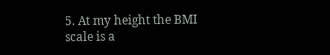5. At my height the BMI scale is a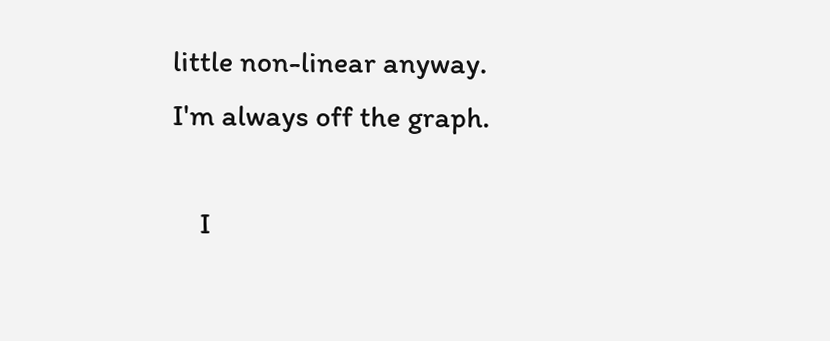little non-linear anyway. I'm always off the graph.

    I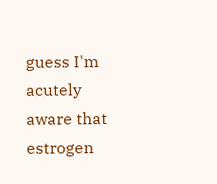guess I'm acutely aware that estrogen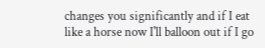changes you significantly and if I eat like a horse now I'll balloon out if I go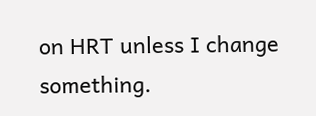on HRT unless I change something.